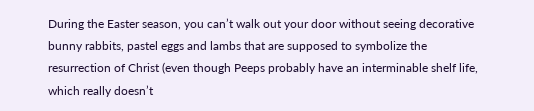During the Easter season, you can’t walk out your door without seeing decorative bunny rabbits, pastel eggs and lambs that are supposed to symbolize the resurrection of Christ (even though Peeps probably have an interminable shelf life, which really doesn’t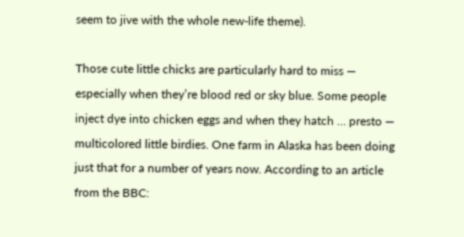seem to jive with the whole new-life theme).

Those cute little chicks are particularly hard to miss — especially when they’re blood red or sky blue. Some people inject dye into chicken eggs and when they hatch … presto — multicolored little birdies. One farm in Alaska has been doing just that for a number of years now. According to an article from the BBC: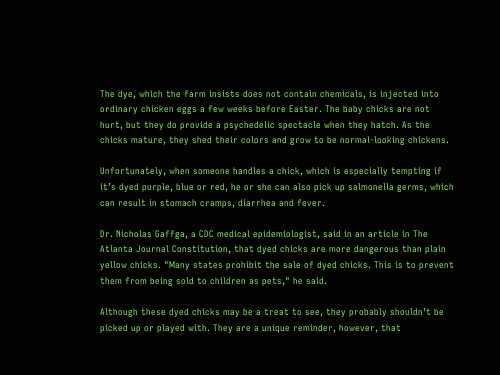The dye, which the farm insists does not contain chemicals, is injected into ordinary chicken eggs a few weeks before Easter. The baby chicks are not hurt, but they do provide a psychedelic spectacle when they hatch. As the chicks mature, they shed their colors and grow to be normal-looking chickens.

Unfortunately, when someone handles a chick, which is especially tempting if it’s dyed purple, blue or red, he or she can also pick up salmonella germs, which can result in stomach cramps, diarrhea and fever.

Dr. Nicholas Gaffga, a CDC medical epidemiologist, said in an article in The Atlanta Journal Constitution, that dyed chicks are more dangerous than plain yellow chicks. "Many states prohibit the sale of dyed chicks. This is to prevent them from being sold to children as pets," he said.

Although these dyed chicks may be a treat to see, they probably shouldn’t be picked up or played with. They are a unique reminder, however, that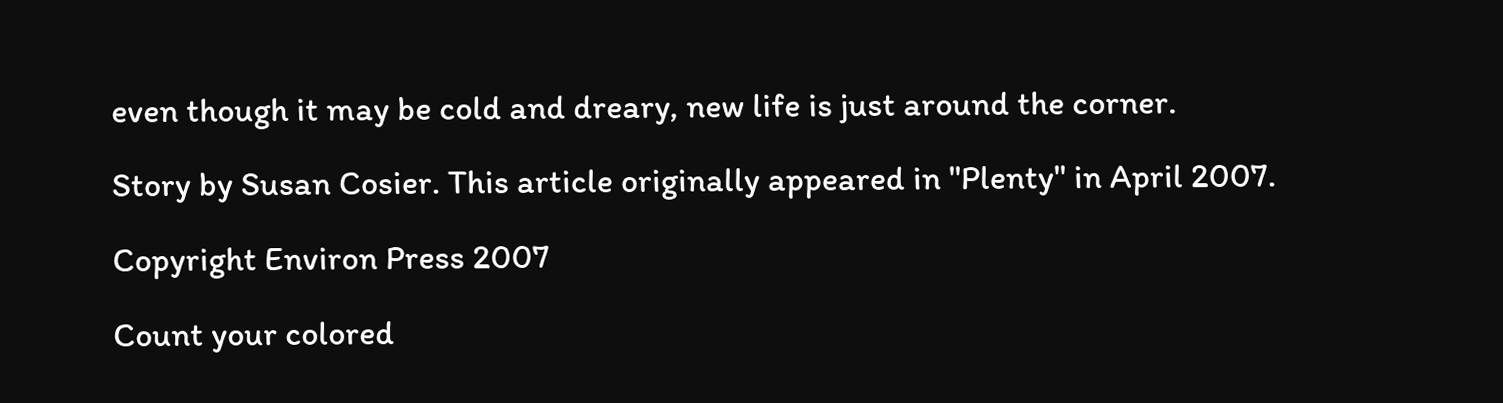even though it may be cold and dreary, new life is just around the corner.

Story by Susan Cosier. This article originally appeared in "Plenty" in April 2007.

Copyright Environ Press 2007

Count your colored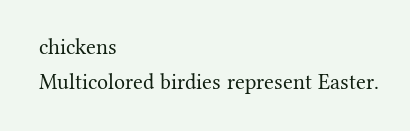chickens
Multicolored birdies represent Easter.